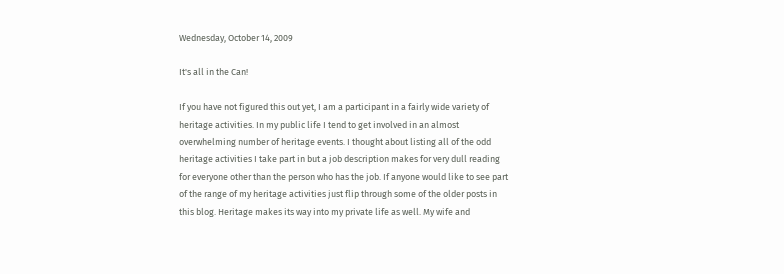Wednesday, October 14, 2009

It's all in the Can!

If you have not figured this out yet, I am a participant in a fairly wide variety of heritage activities. In my public life I tend to get involved in an almost overwhelming number of heritage events. I thought about listing all of the odd heritage activities I take part in but a job description makes for very dull reading for everyone other than the person who has the job. If anyone would like to see part of the range of my heritage activities just flip through some of the older posts in this blog. Heritage makes its way into my private life as well. My wife and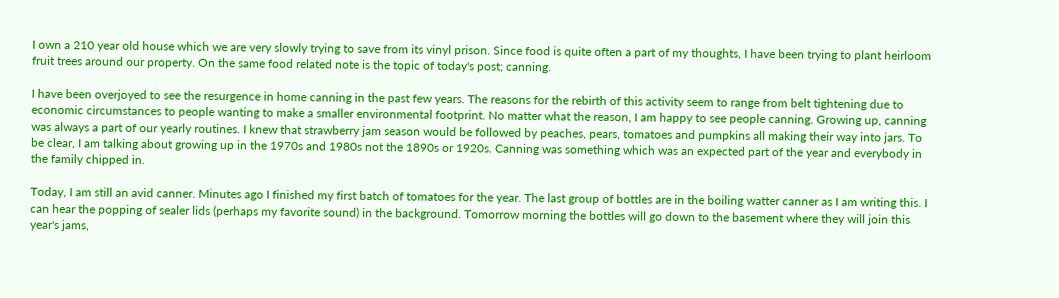I own a 210 year old house which we are very slowly trying to save from its vinyl prison. Since food is quite often a part of my thoughts, I have been trying to plant heirloom fruit trees around our property. On the same food related note is the topic of today's post; canning.

I have been overjoyed to see the resurgence in home canning in the past few years. The reasons for the rebirth of this activity seem to range from belt tightening due to economic circumstances to people wanting to make a smaller environmental footprint. No matter what the reason, I am happy to see people canning. Growing up, canning was always a part of our yearly routines. I knew that strawberry jam season would be followed by peaches, pears, tomatoes and pumpkins all making their way into jars. To be clear, I am talking about growing up in the 1970s and 1980s not the 1890s or 1920s. Canning was something which was an expected part of the year and everybody in the family chipped in.

Today, I am still an avid canner. Minutes ago I finished my first batch of tomatoes for the year. The last group of bottles are in the boiling watter canner as I am writing this. I can hear the popping of sealer lids (perhaps my favorite sound) in the background. Tomorrow morning the bottles will go down to the basement where they will join this year's jams,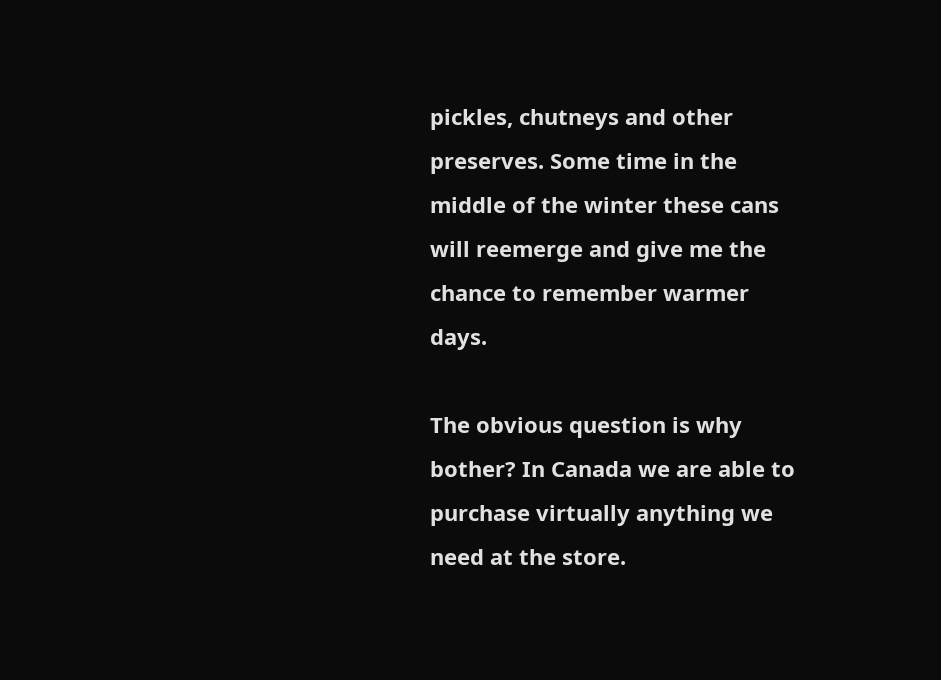pickles, chutneys and other preserves. Some time in the middle of the winter these cans will reemerge and give me the chance to remember warmer days.

The obvious question is why bother? In Canada we are able to purchase virtually anything we need at the store.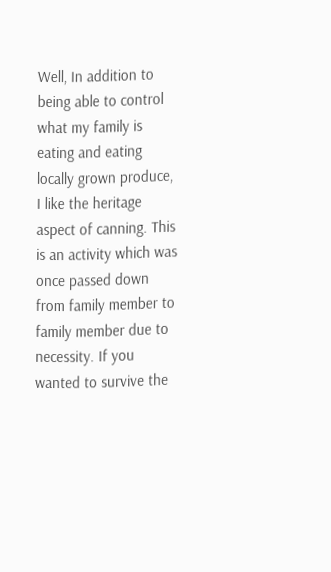Well, In addition to being able to control what my family is eating and eating locally grown produce, I like the heritage aspect of canning. This is an activity which was once passed down from family member to family member due to necessity. If you wanted to survive the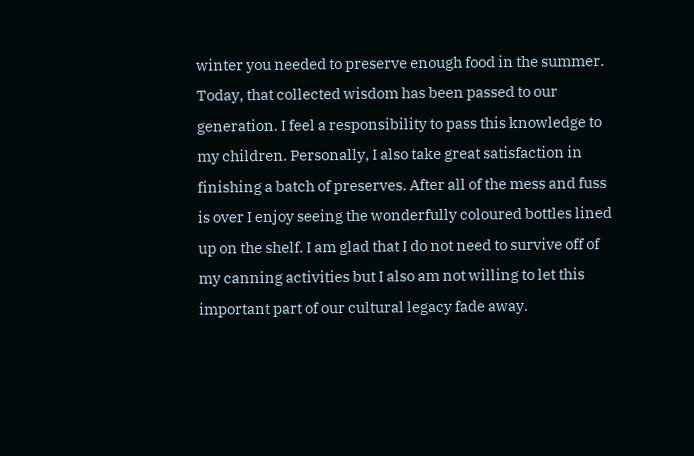winter you needed to preserve enough food in the summer. Today, that collected wisdom has been passed to our generation. I feel a responsibility to pass this knowledge to my children. Personally, I also take great satisfaction in finishing a batch of preserves. After all of the mess and fuss is over I enjoy seeing the wonderfully coloured bottles lined up on the shelf. I am glad that I do not need to survive off of my canning activities but I also am not willing to let this important part of our cultural legacy fade away.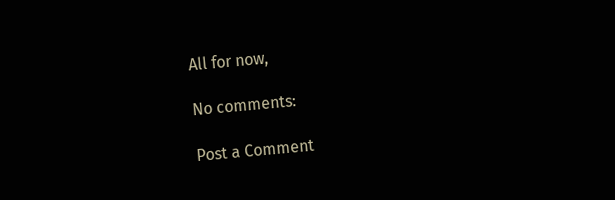All for now,

No comments:

Post a Comment